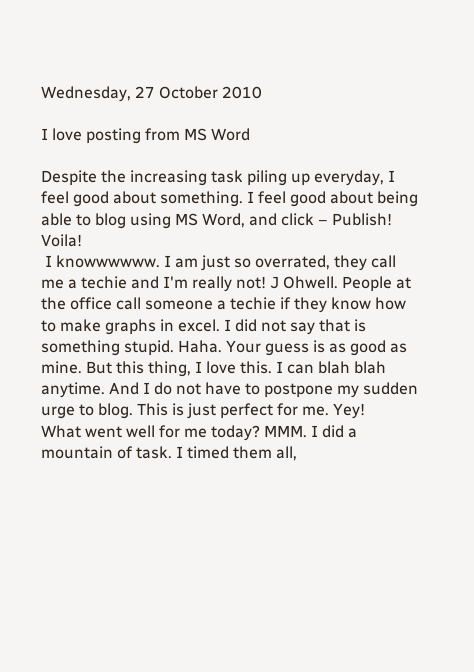Wednesday, 27 October 2010

I love posting from MS Word

Despite the increasing task piling up everyday, I feel good about something. I feel good about being able to blog using MS Word, and click – Publish! Voila!
 I knowwwwww. I am just so overrated, they call me a techie and I'm really not! J Ohwell. People at the office call someone a techie if they know how to make graphs in excel. I did not say that is something stupid. Haha. Your guess is as good as mine. But this thing, I love this. I can blah blah anytime. And I do not have to postpone my sudden urge to blog. This is just perfect for me. Yey!
What went well for me today? MMM. I did a mountain of task. I timed them all,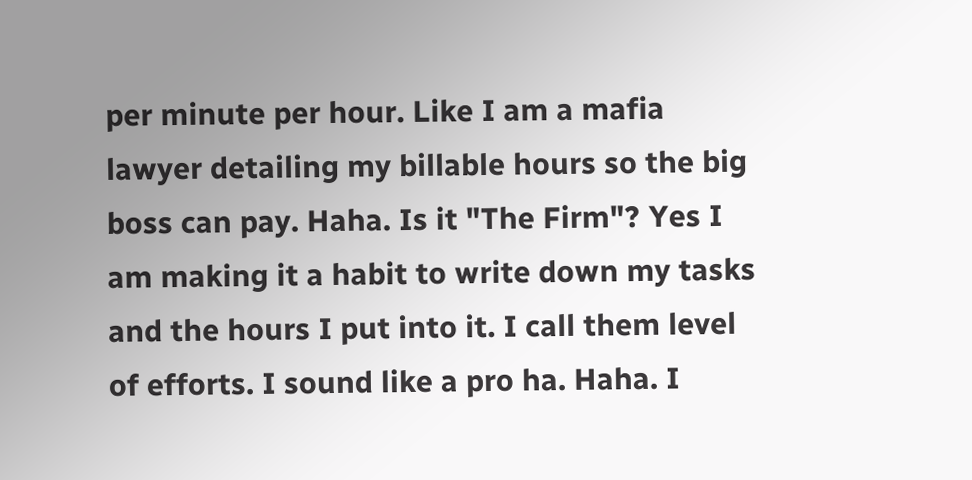per minute per hour. Like I am a mafia lawyer detailing my billable hours so the big boss can pay. Haha. Is it "The Firm"? Yes I am making it a habit to write down my tasks and the hours I put into it. I call them level of efforts. I sound like a pro ha. Haha. I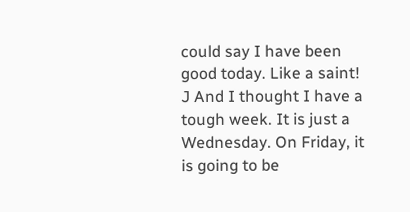could say I have been good today. Like a saint! J And I thought I have a tough week. It is just a Wednesday. On Friday, it is going to be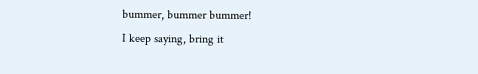bummer, bummer bummer!
I keep saying, bring it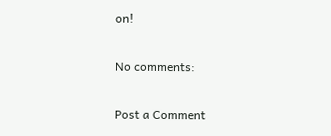on!

No comments:

Post a Comment